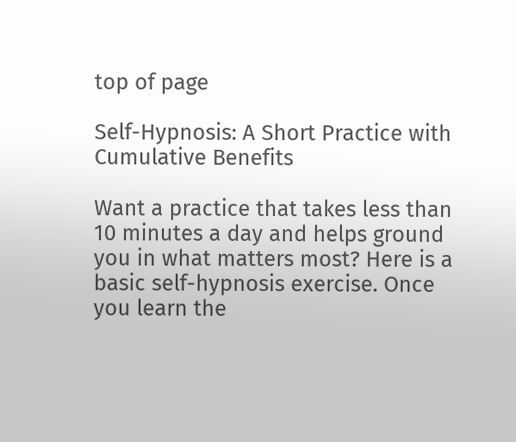top of page

Self-Hypnosis: A Short Practice with Cumulative Benefits

Want a practice that takes less than 10 minutes a day and helps ground you in what matters most? Here is a basic self-hypnosis exercise. Once you learn the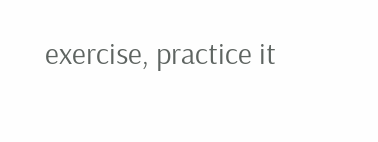exercise, practice it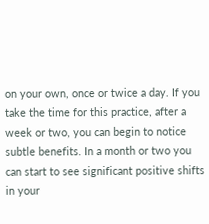on your own, once or twice a day. If you take the time for this practice, after a week or two, you can begin to notice subtle benefits. In a month or two you can start to see significant positive shifts in your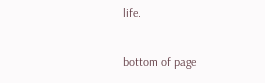life.

bottom of page